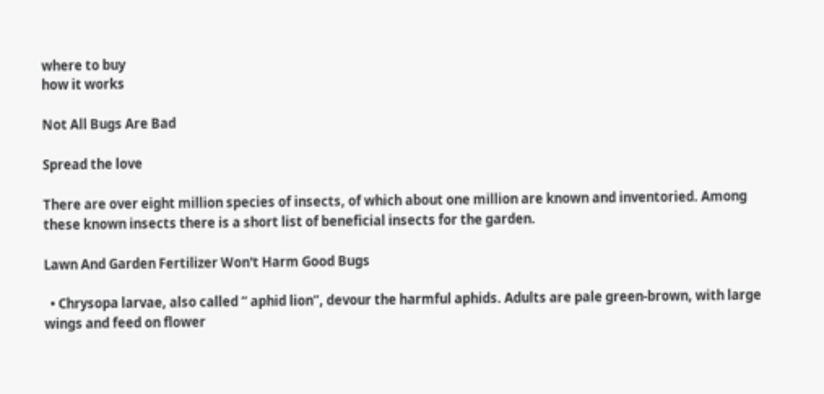where to buy
how it works

Not All Bugs Are Bad

Spread the love

There are over eight million species of insects, of which about one million are known and inventoried. Among these known insects there is a short list of beneficial insects for the garden.

Lawn And Garden Fertilizer Won't Harm Good Bugs

  • Chrysopa larvae, also called “ aphid lion”, devour the harmful aphids. Adults are pale green-brown, with large wings and feed on flower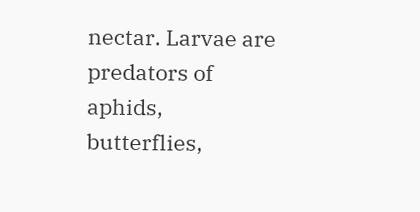nectar. Larvae are predators of aphids, butterflies,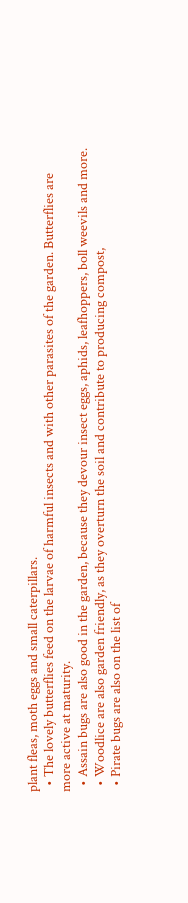plant fleas, moth eggs and small caterpillars.
  • The lovely butterflies feed on the larvae of harmful insects and with other parasites of the garden. Butterflies are more active at maturity.
  • Assain bugs are also good in the garden, because they devour insect eggs, aphids, leafhoppers, boll weevils and more.
  • Woodlice are also garden friendly, as they overturn the soil and contribute to producing compost,
  • Pirate bugs are also on the list of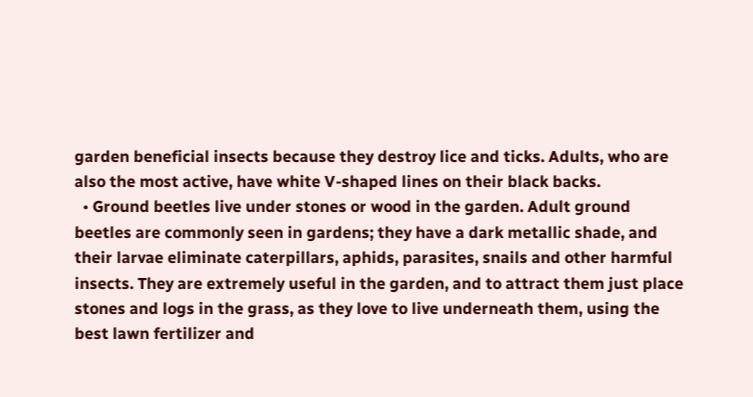garden beneficial insects because they destroy lice and ticks. Adults, who are also the most active, have white V-shaped lines on their black backs.
  • Ground beetles live under stones or wood in the garden. Adult ground beetles are commonly seen in gardens; they have a dark metallic shade, and their larvae eliminate caterpillars, aphids, parasites, snails and other harmful insects. They are extremely useful in the garden, and to attract them just place stones and logs in the grass, as they love to live underneath them, using the best lawn fertilizer and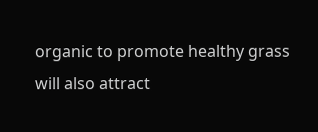organic to promote healthy grass will also attract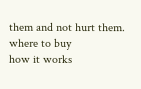them and not hurt them.
where to buy
how it works